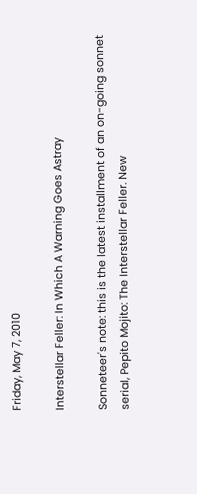Friday, May 7, 2010

Interstellar Feller: In Which A Warning Goes Astray

Sonneteer's note: this is the latest installment of an on-going sonnet serial, Pepito Mojito: The Interstellar Feller. New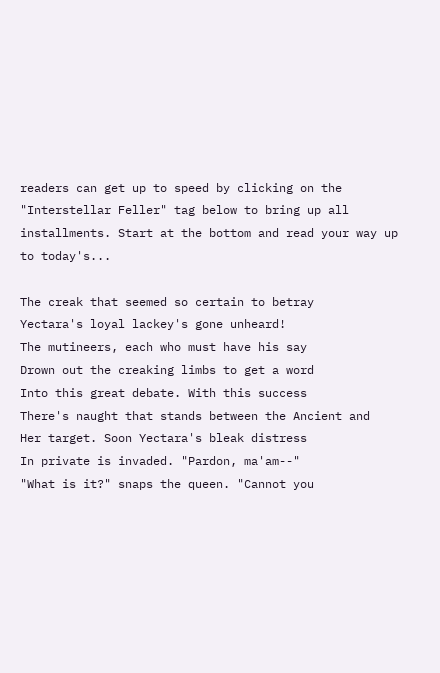readers can get up to speed by clicking on the "Interstellar Feller" tag below to bring up all installments. Start at the bottom and read your way up to today's...

The creak that seemed so certain to betray
Yectara's loyal lackey's gone unheard!
The mutineers, each who must have his say
Drown out the creaking limbs to get a word
Into this great debate. With this success
There's naught that stands between the Ancient and
Her target. Soon Yectara's bleak distress
In private is invaded. "Pardon, ma'am--"
"What is it?" snaps the queen. "Cannot you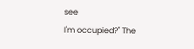see
I'm occupied?" The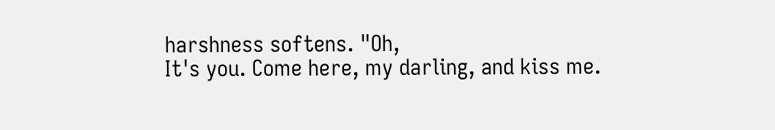harshness softens. "Oh,
It's you. Come here, my darling, and kiss me.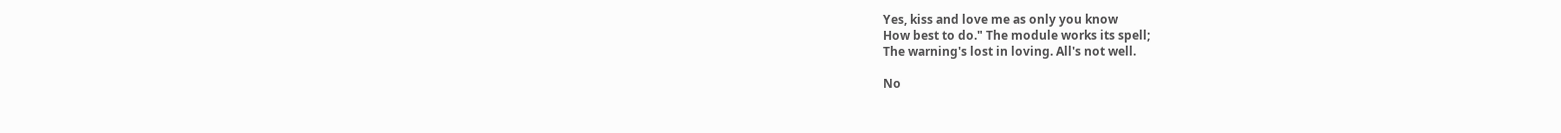Yes, kiss and love me as only you know
How best to do." The module works its spell;
The warning's lost in loving. All's not well.

No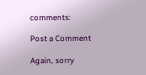comments:

Post a Comment

Again, sorry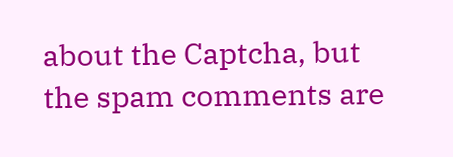about the Captcha, but the spam comments are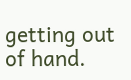getting out of hand.